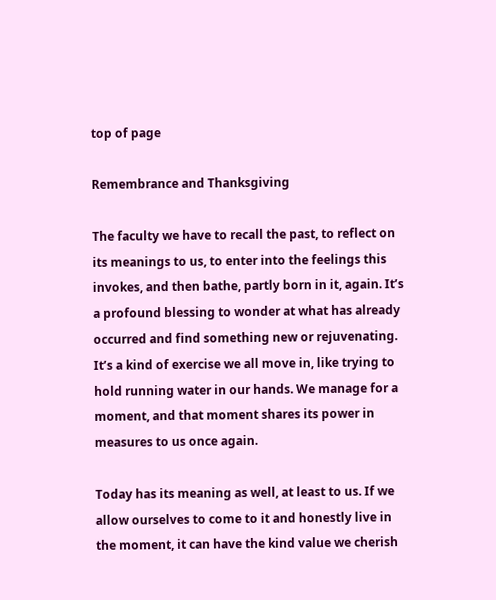top of page

Remembrance and Thanksgiving

The faculty we have to recall the past, to reflect on its meanings to us, to enter into the feelings this invokes, and then bathe, partly born in it, again. It’s a profound blessing to wonder at what has already occurred and find something new or rejuvenating. It’s a kind of exercise we all move in, like trying to hold running water in our hands. We manage for a moment, and that moment shares its power in measures to us once again.

Today has its meaning as well, at least to us. If we allow ourselves to come to it and honestly live in the moment, it can have the kind value we cherish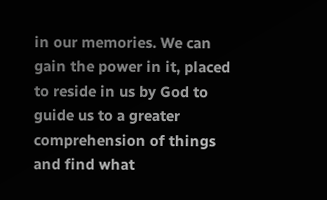in our memories. We can gain the power in it, placed to reside in us by God to guide us to a greater comprehension of things and find what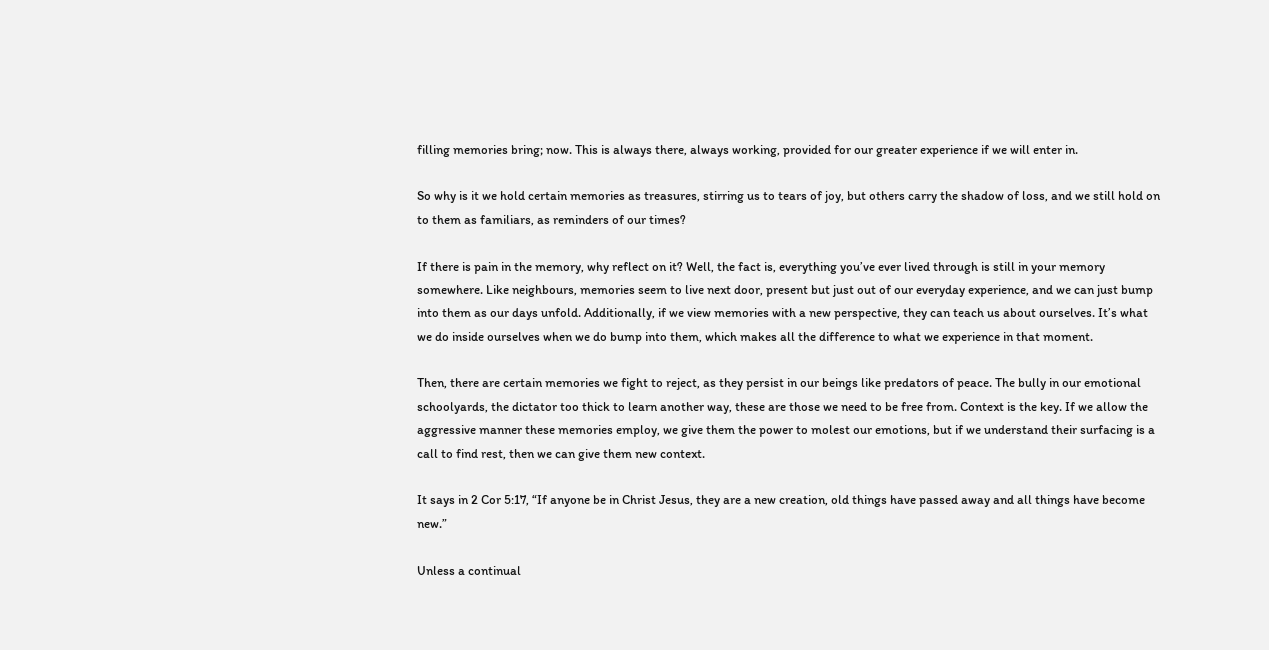filling memories bring; now. This is always there, always working, provided for our greater experience if we will enter in.

So why is it we hold certain memories as treasures, stirring us to tears of joy, but others carry the shadow of loss, and we still hold on to them as familiars, as reminders of our times?

If there is pain in the memory, why reflect on it? Well, the fact is, everything you’ve ever lived through is still in your memory somewhere. Like neighbours, memories seem to live next door, present but just out of our everyday experience, and we can just bump into them as our days unfold. Additionally, if we view memories with a new perspective, they can teach us about ourselves. It’s what we do inside ourselves when we do bump into them, which makes all the difference to what we experience in that moment.

Then, there are certain memories we fight to reject, as they persist in our beings like predators of peace. The bully in our emotional schoolyards, the dictator too thick to learn another way, these are those we need to be free from. Context is the key. If we allow the aggressive manner these memories employ, we give them the power to molest our emotions, but if we understand their surfacing is a call to find rest, then we can give them new context.

It says in 2 Cor 5:17, “If anyone be in Christ Jesus, they are a new creation, old things have passed away and all things have become new.”

Unless a continual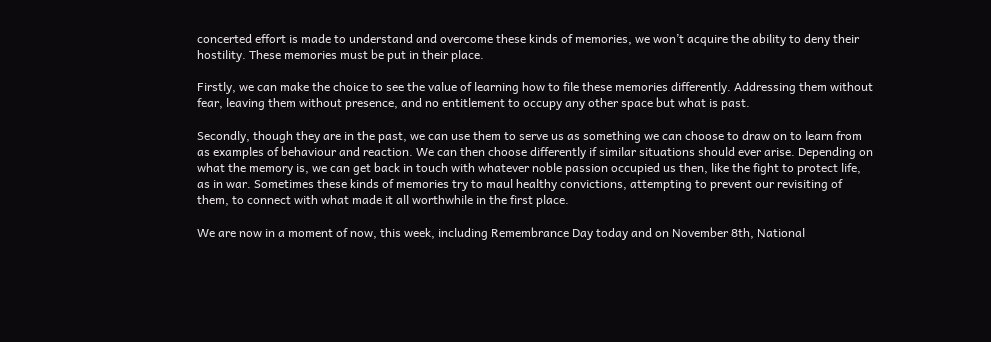concerted effort is made to understand and overcome these kinds of memories, we won’t acquire the ability to deny their hostility. These memories must be put in their place.

Firstly, we can make the choice to see the value of learning how to file these memories differently. Addressing them without fear, leaving them without presence, and no entitlement to occupy any other space but what is past.

Secondly, though they are in the past, we can use them to serve us as something we can choose to draw on to learn from as examples of behaviour and reaction. We can then choose differently if similar situations should ever arise. Depending on what the memory is, we can get back in touch with whatever noble passion occupied us then, like the fight to protect life, as in war. Sometimes these kinds of memories try to maul healthy convictions, attempting to prevent our revisiting of them, to connect with what made it all worthwhile in the first place.

We are now in a moment of now, this week, including Remembrance Day today and on November 8th, National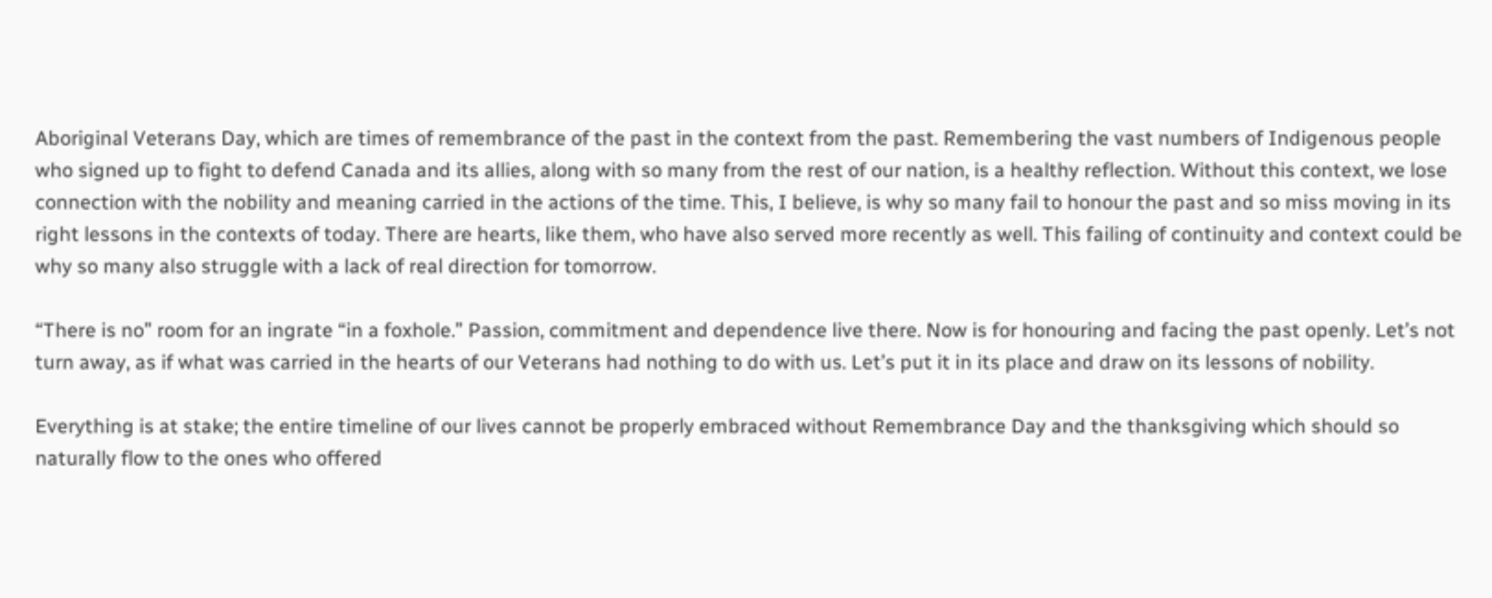Aboriginal Veterans Day, which are times of remembrance of the past in the context from the past. Remembering the vast numbers of Indigenous people who signed up to fight to defend Canada and its allies, along with so many from the rest of our nation, is a healthy reflection. Without this context, we lose connection with the nobility and meaning carried in the actions of the time. This, I believe, is why so many fail to honour the past and so miss moving in its right lessons in the contexts of today. There are hearts, like them, who have also served more recently as well. This failing of continuity and context could be why so many also struggle with a lack of real direction for tomorrow.

“There is no” room for an ingrate “in a foxhole.” Passion, commitment and dependence live there. Now is for honouring and facing the past openly. Let’s not turn away, as if what was carried in the hearts of our Veterans had nothing to do with us. Let’s put it in its place and draw on its lessons of nobility.

Everything is at stake; the entire timeline of our lives cannot be properly embraced without Remembrance Day and the thanksgiving which should so naturally flow to the ones who offered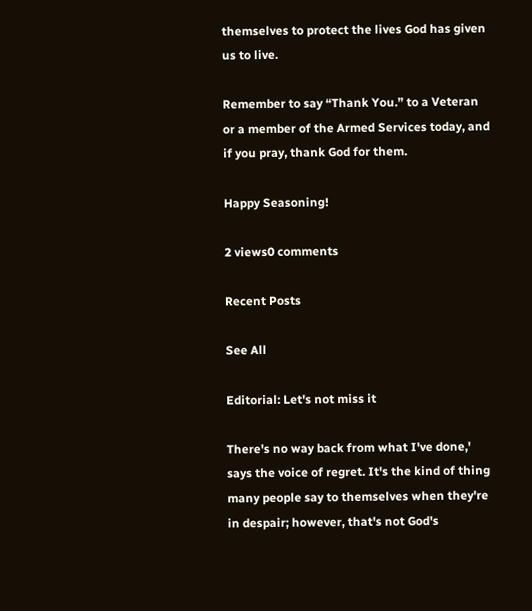themselves to protect the lives God has given us to live.

Remember to say “Thank You.” to a Veteran or a member of the Armed Services today, and if you pray, thank God for them.

Happy Seasoning!

2 views0 comments

Recent Posts

See All

Editorial: Let's not miss it

There's no way back from what I've done,' says the voice of regret. It's the kind of thing many people say to themselves when they're in despair; however, that's not God's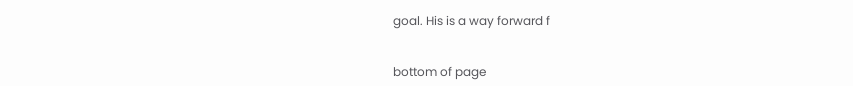goal. His is a way forward f


bottom of page